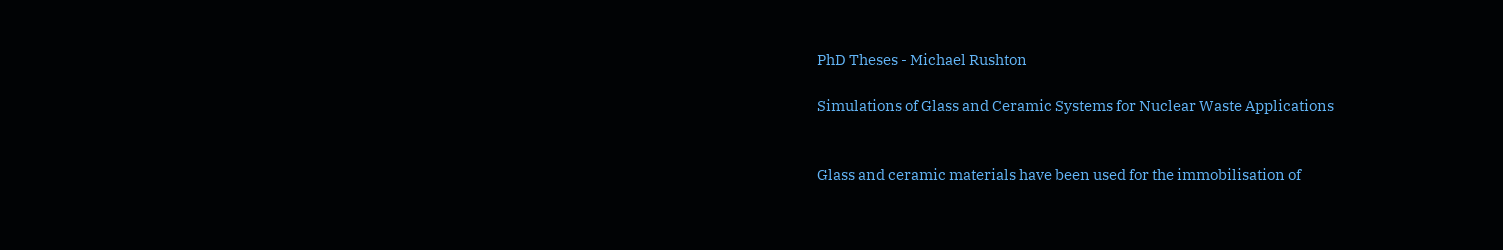PhD Theses - Michael Rushton

Simulations of Glass and Ceramic Systems for Nuclear Waste Applications


Glass and ceramic materials have been used for the immobilisation of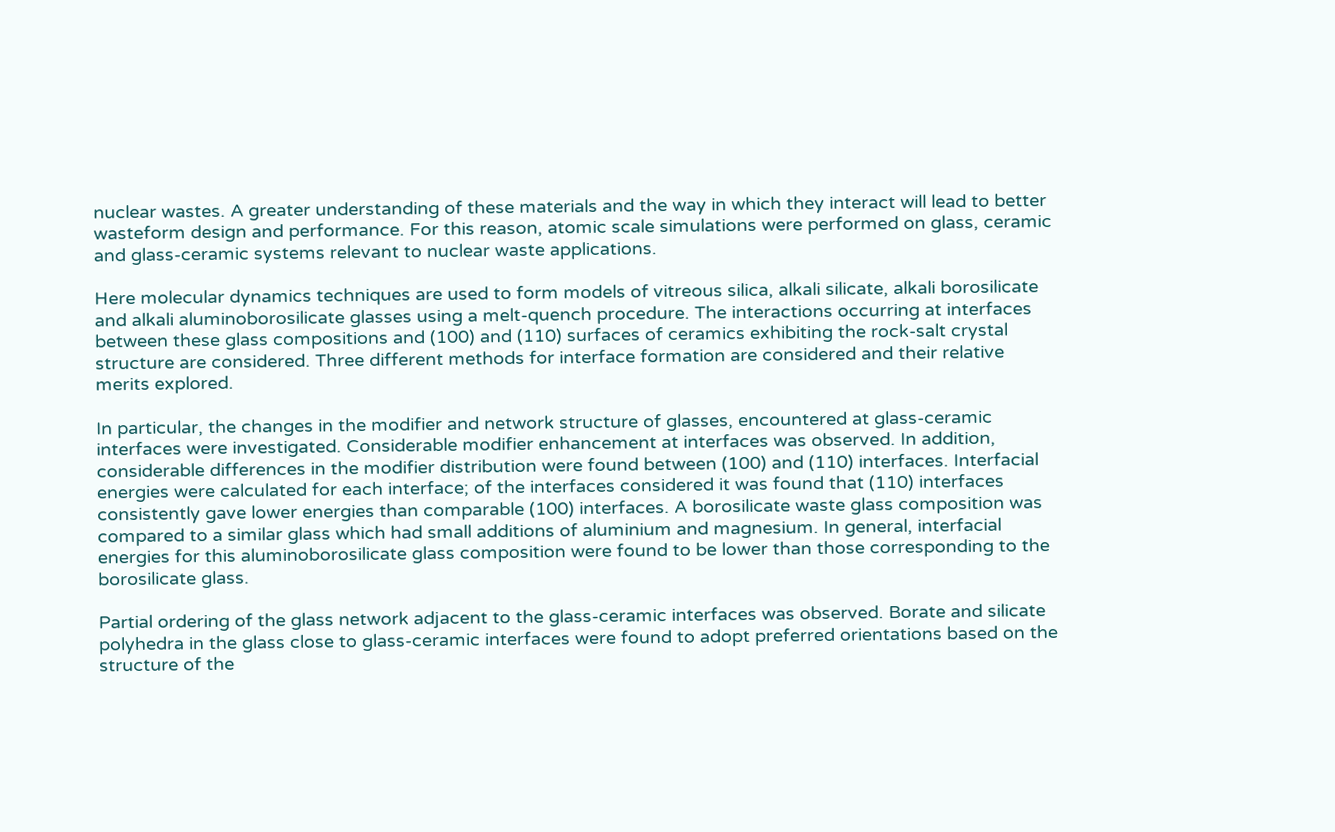nuclear wastes. A greater understanding of these materials and the way in which they interact will lead to better wasteform design and performance. For this reason, atomic scale simulations were performed on glass, ceramic and glass-ceramic systems relevant to nuclear waste applications.

Here molecular dynamics techniques are used to form models of vitreous silica, alkali silicate, alkali borosilicate and alkali aluminoborosilicate glasses using a melt-quench procedure. The interactions occurring at interfaces between these glass compositions and (100) and (110) surfaces of ceramics exhibiting the rock-salt crystal structure are considered. Three different methods for interface formation are considered and their relative merits explored.

In particular, the changes in the modifier and network structure of glasses, encountered at glass-ceramic interfaces were investigated. Considerable modifier enhancement at interfaces was observed. In addition, considerable differences in the modifier distribution were found between (100) and (110) interfaces. Interfacial energies were calculated for each interface; of the interfaces considered it was found that (110) interfaces consistently gave lower energies than comparable (100) interfaces. A borosilicate waste glass composition was compared to a similar glass which had small additions of aluminium and magnesium. In general, interfacial energies for this aluminoborosilicate glass composition were found to be lower than those corresponding to the borosilicate glass.

Partial ordering of the glass network adjacent to the glass-ceramic interfaces was observed. Borate and silicate polyhedra in the glass close to glass-ceramic interfaces were found to adopt preferred orientations based on the structure of the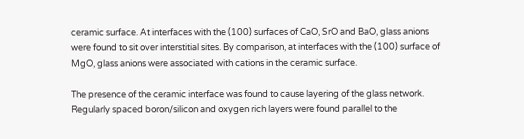ceramic surface. At interfaces with the (100) surfaces of CaO, SrO and BaO, glass anions were found to sit over interstitial sites. By comparison, at interfaces with the (100) surface of MgO, glass anions were associated with cations in the ceramic surface.

The presence of the ceramic interface was found to cause layering of the glass network. Regularly spaced boron/silicon and oxygen rich layers were found parallel to the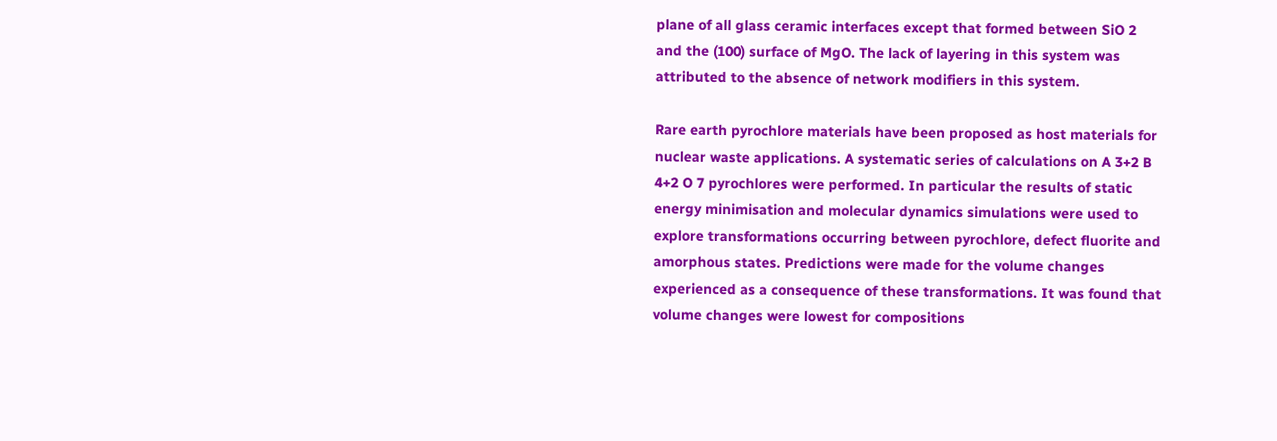plane of all glass ceramic interfaces except that formed between SiO 2 and the (100) surface of MgO. The lack of layering in this system was attributed to the absence of network modifiers in this system.

Rare earth pyrochlore materials have been proposed as host materials for nuclear waste applications. A systematic series of calculations on A 3+2 B 4+2 O 7 pyrochlores were performed. In particular the results of static energy minimisation and molecular dynamics simulations were used to explore transformations occurring between pyrochlore, defect fluorite and amorphous states. Predictions were made for the volume changes experienced as a consequence of these transformations. It was found that volume changes were lowest for compositions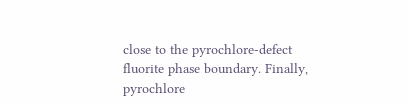close to the pyrochlore-defect fluorite phase boundary. Finally, pyrochlore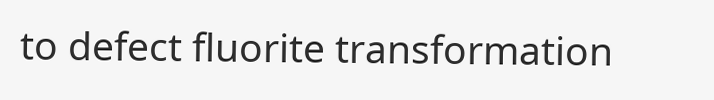to defect fluorite transformation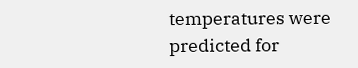temperatures were predicted for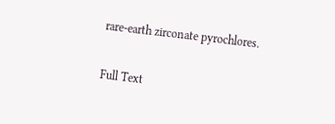rare-earth zirconate pyrochlores.

Full Text